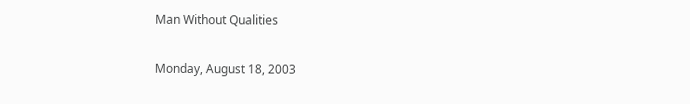Man Without Qualities

Monday, August 18, 2003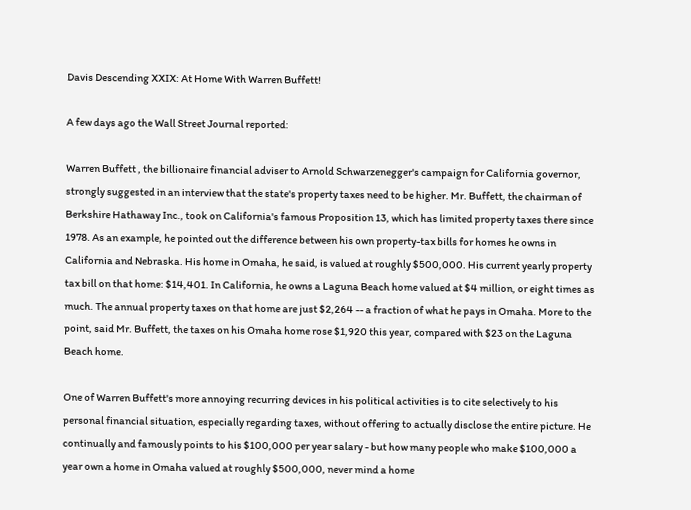Davis Descending XXIX: At Home With Warren Buffett!

A few days ago the Wall Street Journal reported:

Warren Buffett , the billionaire financial adviser to Arnold Schwarzenegger's campaign for California governor, strongly suggested in an interview that the state's property taxes need to be higher. Mr. Buffett, the chairman of Berkshire Hathaway Inc., took on California's famous Proposition 13, which has limited property taxes there since 1978. As an example, he pointed out the difference between his own property-tax bills for homes he owns in California and Nebraska. His home in Omaha, he said, is valued at roughly $500,000. His current yearly property tax bill on that home: $14,401. In California, he owns a Laguna Beach home valued at $4 million, or eight times as much. The annual property taxes on that home are just $2,264 -- a fraction of what he pays in Omaha. More to the point, said Mr. Buffett, the taxes on his Omaha home rose $1,920 this year, compared with $23 on the Laguna Beach home.

One of Warren Buffett's more annoying recurring devices in his political activities is to cite selectively to his personal financial situation, especially regarding taxes, without offering to actually disclose the entire picture. He continually and famously points to his $100,000 per year salary - but how many people who make $100,000 a year own a home in Omaha valued at roughly $500,000, never mind a home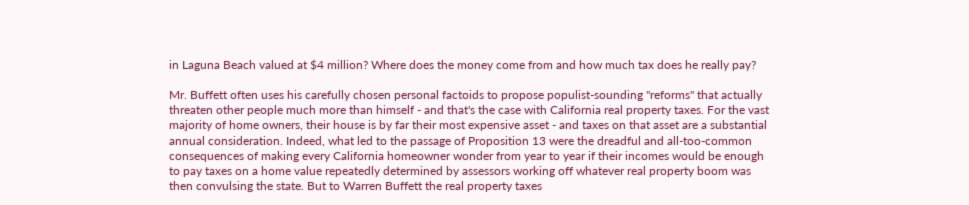in Laguna Beach valued at $4 million? Where does the money come from and how much tax does he really pay?

Mr. Buffett often uses his carefully chosen personal factoids to propose populist-sounding "reforms" that actually threaten other people much more than himself - and that's the case with California real property taxes. For the vast majority of home owners, their house is by far their most expensive asset - and taxes on that asset are a substantial annual consideration. Indeed, what led to the passage of Proposition 13 were the dreadful and all-too-common consequences of making every California homeowner wonder from year to year if their incomes would be enough to pay taxes on a home value repeatedly determined by assessors working off whatever real property boom was then convulsing the state. But to Warren Buffett the real property taxes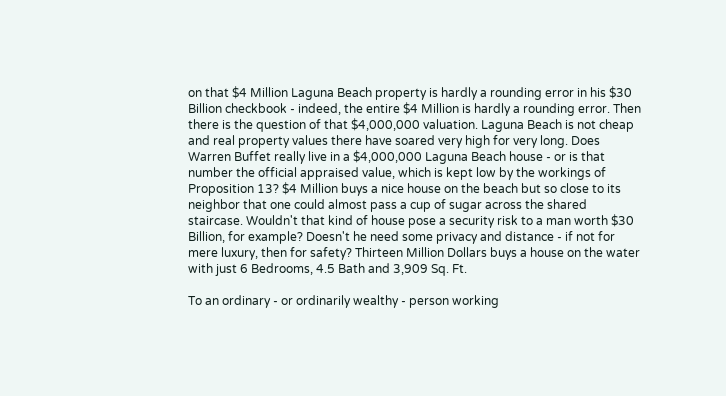on that $4 Million Laguna Beach property is hardly a rounding error in his $30 Billion checkbook - indeed, the entire $4 Million is hardly a rounding error. Then there is the question of that $4,000,000 valuation. Laguna Beach is not cheap and real property values there have soared very high for very long. Does Warren Buffet really live in a $4,000,000 Laguna Beach house - or is that number the official appraised value, which is kept low by the workings of Proposition 13? $4 Million buys a nice house on the beach but so close to its neighbor that one could almost pass a cup of sugar across the shared staircase. Wouldn't that kind of house pose a security risk to a man worth $30 Billion, for example? Doesn't he need some privacy and distance - if not for mere luxury, then for safety? Thirteen Million Dollars buys a house on the water with just 6 Bedrooms, 4.5 Bath and 3,909 Sq. Ft.

To an ordinary - or ordinarily wealthy - person working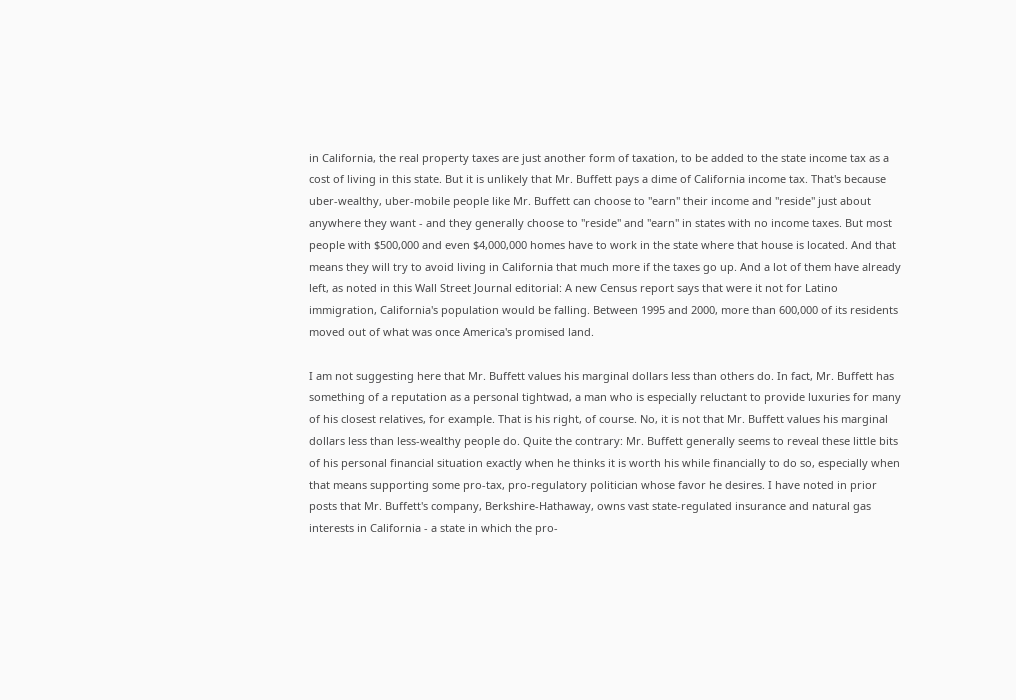in California, the real property taxes are just another form of taxation, to be added to the state income tax as a cost of living in this state. But it is unlikely that Mr. Buffett pays a dime of California income tax. That's because uber-wealthy, uber-mobile people like Mr. Buffett can choose to "earn" their income and "reside" just about anywhere they want - and they generally choose to "reside" and "earn" in states with no income taxes. But most people with $500,000 and even $4,000,000 homes have to work in the state where that house is located. And that means they will try to avoid living in California that much more if the taxes go up. And a lot of them have already left, as noted in this Wall Street Journal editorial: A new Census report says that were it not for Latino immigration, California's population would be falling. Between 1995 and 2000, more than 600,000 of its residents moved out of what was once America's promised land.

I am not suggesting here that Mr. Buffett values his marginal dollars less than others do. In fact, Mr. Buffett has something of a reputation as a personal tightwad, a man who is especially reluctant to provide luxuries for many of his closest relatives, for example. That is his right, of course. No, it is not that Mr. Buffett values his marginal dollars less than less-wealthy people do. Quite the contrary: Mr. Buffett generally seems to reveal these little bits of his personal financial situation exactly when he thinks it is worth his while financially to do so, especially when that means supporting some pro-tax, pro-regulatory politician whose favor he desires. I have noted in prior posts that Mr. Buffett's company, Berkshire-Hathaway, owns vast state-regulated insurance and natural gas interests in California - a state in which the pro-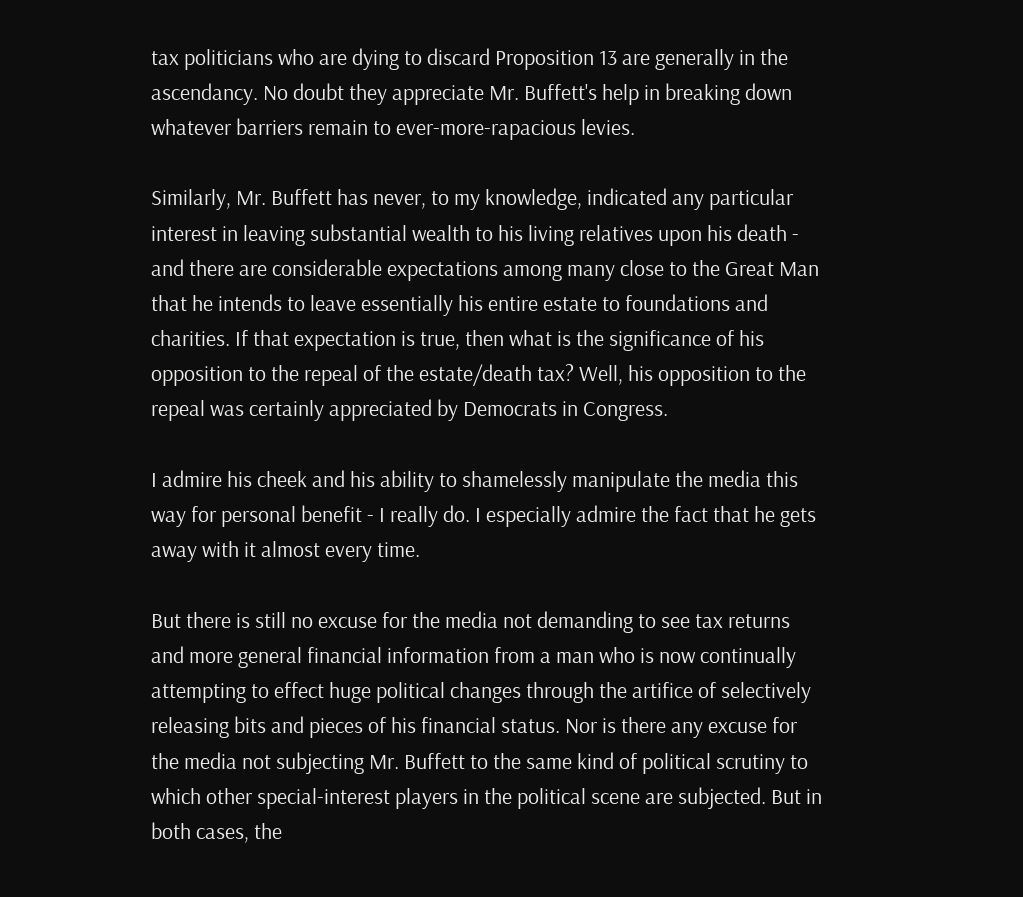tax politicians who are dying to discard Proposition 13 are generally in the ascendancy. No doubt they appreciate Mr. Buffett's help in breaking down whatever barriers remain to ever-more-rapacious levies.

Similarly, Mr. Buffett has never, to my knowledge, indicated any particular interest in leaving substantial wealth to his living relatives upon his death - and there are considerable expectations among many close to the Great Man that he intends to leave essentially his entire estate to foundations and charities. If that expectation is true, then what is the significance of his opposition to the repeal of the estate/death tax? Well, his opposition to the repeal was certainly appreciated by Democrats in Congress.

I admire his cheek and his ability to shamelessly manipulate the media this way for personal benefit - I really do. I especially admire the fact that he gets away with it almost every time.

But there is still no excuse for the media not demanding to see tax returns and more general financial information from a man who is now continually attempting to effect huge political changes through the artifice of selectively releasing bits and pieces of his financial status. Nor is there any excuse for the media not subjecting Mr. Buffett to the same kind of political scrutiny to which other special-interest players in the political scene are subjected. But in both cases, the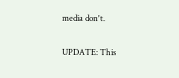media don't.

UPDATE: This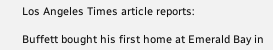Los Angeles Times article reports:

Buffett bought his first home at Emerald Bay in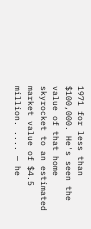1971 for less than $100,000. He's seen the value of that home skyrocket to an estimated market value of $4.5 million. .... — he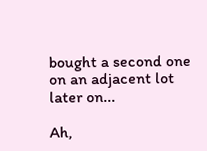bought a second one on an adjacent lot later on...

Ah,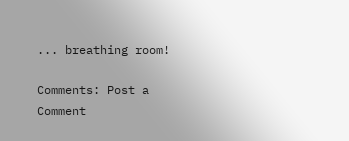... breathing room!

Comments: Post a Comment